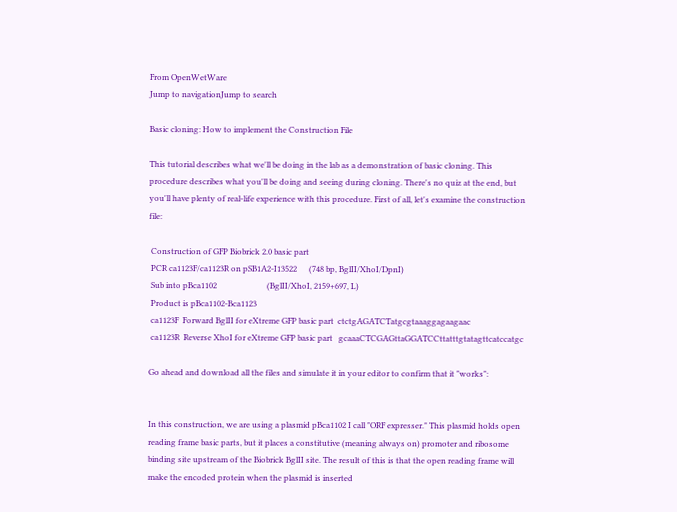From OpenWetWare
Jump to navigationJump to search

Basic cloning: How to implement the Construction File

This tutorial describes what we'll be doing in the lab as a demonstration of basic cloning. This procedure describes what you'll be doing and seeing during cloning. There's no quiz at the end, but you'll have plenty of real-life experience with this procedure. First of all, let's examine the construction file:

 Construction of GFP Biobrick 2.0 basic part
 PCR ca1123F/ca1123R on pSB1A2-I13522      (748 bp, BglII/XhoI/DpnI)
 Sub into pBca1102                         (BglII/XhoI, 2159+697, L)
 Product is pBca1102-Bca1123
 ca1123F  Forward BglII for eXtreme GFP basic part  ctctgAGATCTatgcgtaaaggagaagaac
 ca1123R  Reverse XhoI for eXtreme GFP basic part   gcaaaCTCGAGttaGGATCCttatttgtatagttcatccatgc

Go ahead and download all the files and simulate it in your editor to confirm that it "works":


In this construction, we are using a plasmid pBca1102 I call "ORF expresser." This plasmid holds open reading frame basic parts, but it places a constitutive (meaning always on) promoter and ribosome binding site upstream of the Biobrick BglII site. The result of this is that the open reading frame will make the encoded protein when the plasmid is inserted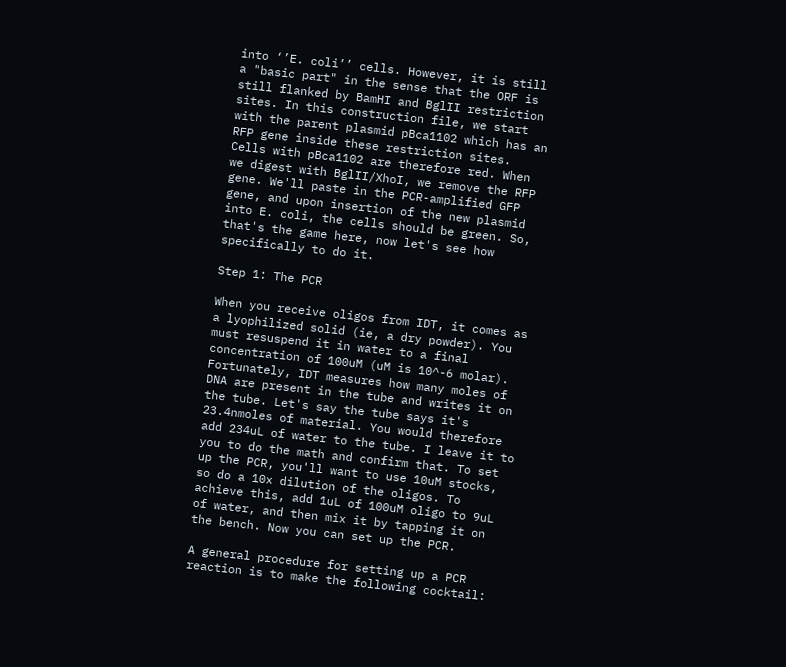into ‘’E. coli’’ cells. However, it is still a "basic part" in the sense that the ORF is still flanked by BamHI and BglII restriction sites. In this construction file, we start with the parent plasmid pBca1102 which has an RFP gene inside these restriction sites. Cells with pBca1102 are therefore red. When we digest with BglII/XhoI, we remove the RFP gene. We'll paste in the PCR-amplified GFP gene, and upon insertion of the new plasmid into E. coli, the cells should be green. So, that's the game here, now let's see how specifically to do it.

Step 1: The PCR

When you receive oligos from IDT, it comes as a lyophilized solid (ie, a dry powder). You must resuspend it in water to a final concentration of 100uM (uM is 10^-6 molar). Fortunately, IDT measures how many moles of DNA are present in the tube and writes it on the tube. Let's say the tube says it's 23.4nmoles of material. You would therefore add 234uL of water to the tube. I leave it to you to do the math and confirm that. To set up the PCR, you'll want to use 10uM stocks, so do a 10x dilution of the oligos. To achieve this, add 1uL of 100uM oligo to 9uL of water, and then mix it by tapping it on the bench. Now you can set up the PCR.

A general procedure for setting up a PCR reaction is to make the following cocktail: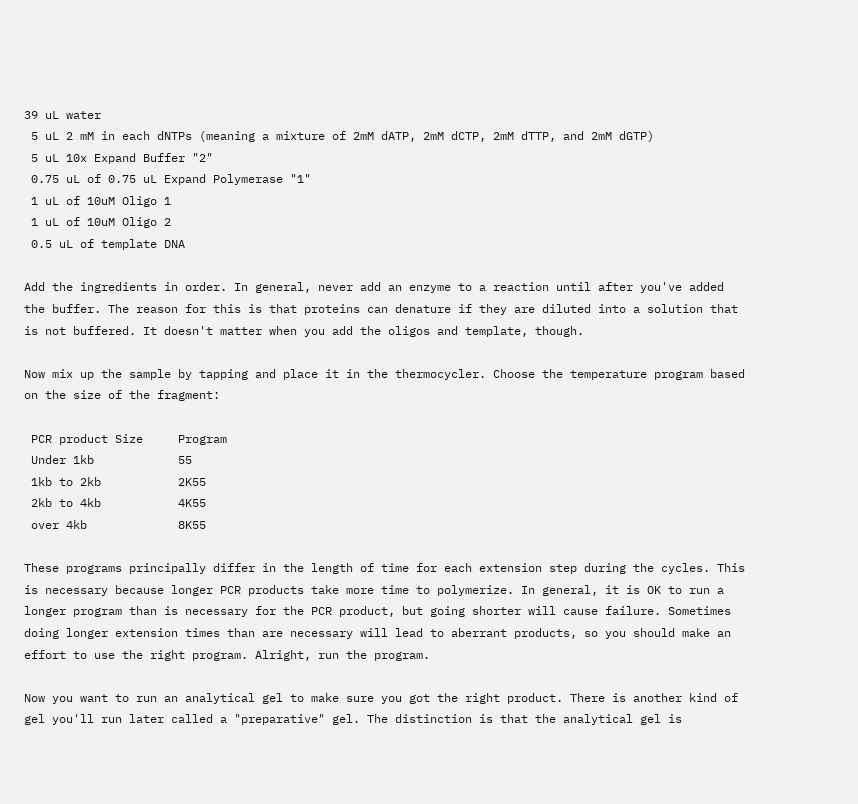39 uL water
 5 uL 2 mM in each dNTPs (meaning a mixture of 2mM dATP, 2mM dCTP, 2mM dTTP, and 2mM dGTP)
 5 uL 10x Expand Buffer "2"
 0.75 uL of 0.75 uL Expand Polymerase "1"
 1 uL of 10uM Oligo 1
 1 uL of 10uM Oligo 2
 0.5 uL of template DNA

Add the ingredients in order. In general, never add an enzyme to a reaction until after you've added the buffer. The reason for this is that proteins can denature if they are diluted into a solution that is not buffered. It doesn't matter when you add the oligos and template, though.

Now mix up the sample by tapping and place it in the thermocycler. Choose the temperature program based on the size of the fragment:

 PCR product Size     Program
 Under 1kb            55
 1kb to 2kb           2K55
 2kb to 4kb           4K55
 over 4kb             8K55

These programs principally differ in the length of time for each extension step during the cycles. This is necessary because longer PCR products take more time to polymerize. In general, it is OK to run a longer program than is necessary for the PCR product, but going shorter will cause failure. Sometimes doing longer extension times than are necessary will lead to aberrant products, so you should make an effort to use the right program. Alright, run the program.

Now you want to run an analytical gel to make sure you got the right product. There is another kind of gel you'll run later called a "preparative" gel. The distinction is that the analytical gel is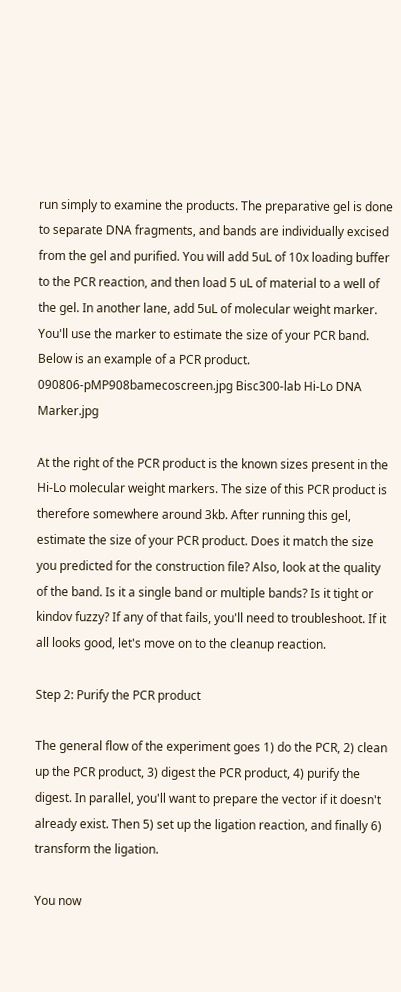run simply to examine the products. The preparative gel is done to separate DNA fragments, and bands are individually excised from the gel and purified. You will add 5uL of 10x loading buffer to the PCR reaction, and then load 5 uL of material to a well of the gel. In another lane, add 5uL of molecular weight marker. You'll use the marker to estimate the size of your PCR band. Below is an example of a PCR product.
090806-pMP908bamecoscreen.jpg Bisc300-lab Hi-Lo DNA Marker.jpg

At the right of the PCR product is the known sizes present in the Hi-Lo molecular weight markers. The size of this PCR product is therefore somewhere around 3kb. After running this gel, estimate the size of your PCR product. Does it match the size you predicted for the construction file? Also, look at the quality of the band. Is it a single band or multiple bands? Is it tight or kindov fuzzy? If any of that fails, you'll need to troubleshoot. If it all looks good, let's move on to the cleanup reaction.

Step 2: Purify the PCR product

The general flow of the experiment goes 1) do the PCR, 2) clean up the PCR product, 3) digest the PCR product, 4) purify the digest. In parallel, you'll want to prepare the vector if it doesn't already exist. Then 5) set up the ligation reaction, and finally 6) transform the ligation.

You now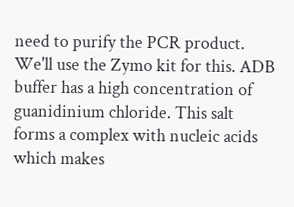need to purify the PCR product. We'll use the Zymo kit for this. ADB buffer has a high concentration of guanidinium chloride. This salt forms a complex with nucleic acids which makes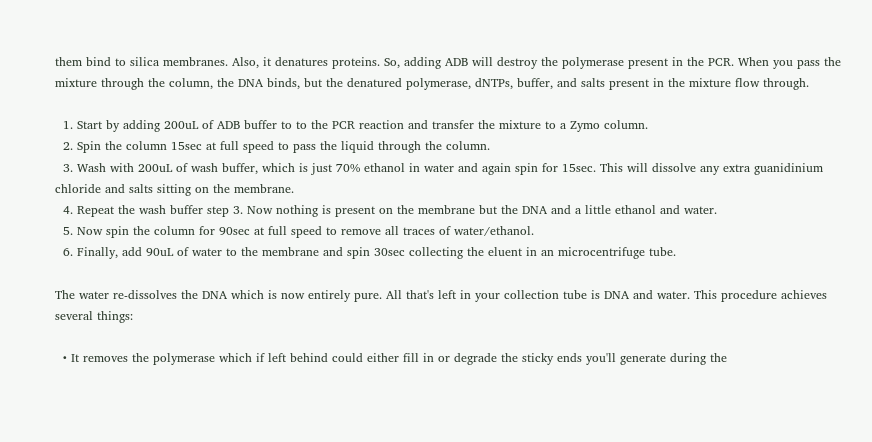them bind to silica membranes. Also, it denatures proteins. So, adding ADB will destroy the polymerase present in the PCR. When you pass the mixture through the column, the DNA binds, but the denatured polymerase, dNTPs, buffer, and salts present in the mixture flow through.

  1. Start by adding 200uL of ADB buffer to to the PCR reaction and transfer the mixture to a Zymo column.
  2. Spin the column 15sec at full speed to pass the liquid through the column.
  3. Wash with 200uL of wash buffer, which is just 70% ethanol in water and again spin for 15sec. This will dissolve any extra guanidinium chloride and salts sitting on the membrane.
  4. Repeat the wash buffer step 3. Now nothing is present on the membrane but the DNA and a little ethanol and water.
  5. Now spin the column for 90sec at full speed to remove all traces of water/ethanol.
  6. Finally, add 90uL of water to the membrane and spin 30sec collecting the eluent in an microcentrifuge tube.

The water re-dissolves the DNA which is now entirely pure. All that's left in your collection tube is DNA and water. This procedure achieves several things:

  • It removes the polymerase which if left behind could either fill in or degrade the sticky ends you'll generate during the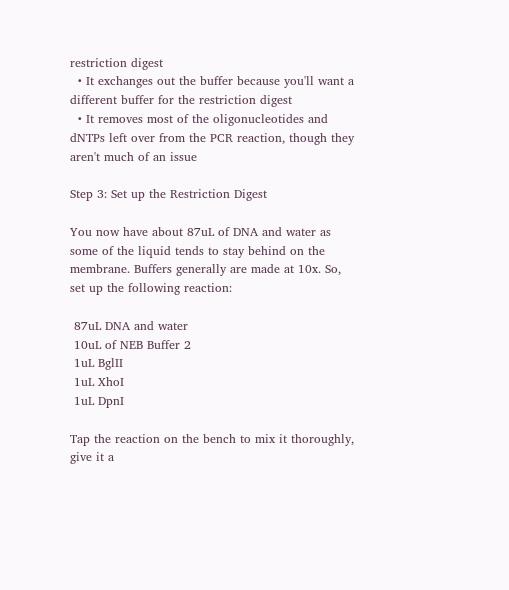restriction digest
  • It exchanges out the buffer because you'll want a different buffer for the restriction digest
  • It removes most of the oligonucleotides and dNTPs left over from the PCR reaction, though they aren't much of an issue

Step 3: Set up the Restriction Digest

You now have about 87uL of DNA and water as some of the liquid tends to stay behind on the membrane. Buffers generally are made at 10x. So, set up the following reaction:

 87uL DNA and water
 10uL of NEB Buffer 2
 1uL BglII
 1uL XhoI
 1uL DpnI

Tap the reaction on the bench to mix it thoroughly, give it a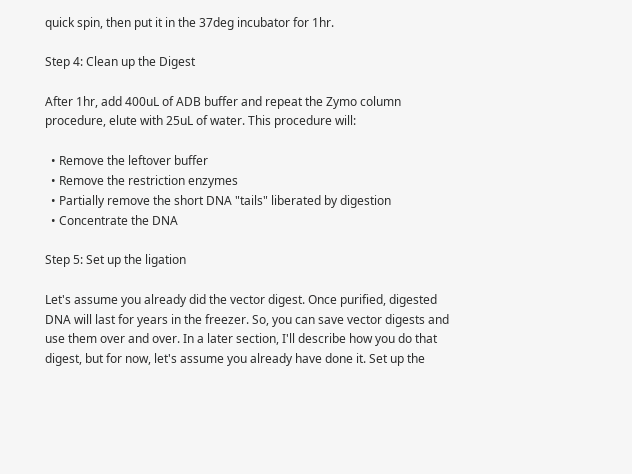quick spin, then put it in the 37deg incubator for 1hr.

Step 4: Clean up the Digest

After 1hr, add 400uL of ADB buffer and repeat the Zymo column procedure, elute with 25uL of water. This procedure will:

  • Remove the leftover buffer
  • Remove the restriction enzymes
  • Partially remove the short DNA "tails" liberated by digestion
  • Concentrate the DNA

Step 5: Set up the ligation

Let's assume you already did the vector digest. Once purified, digested DNA will last for years in the freezer. So, you can save vector digests and use them over and over. In a later section, I'll describe how you do that digest, but for now, let's assume you already have done it. Set up the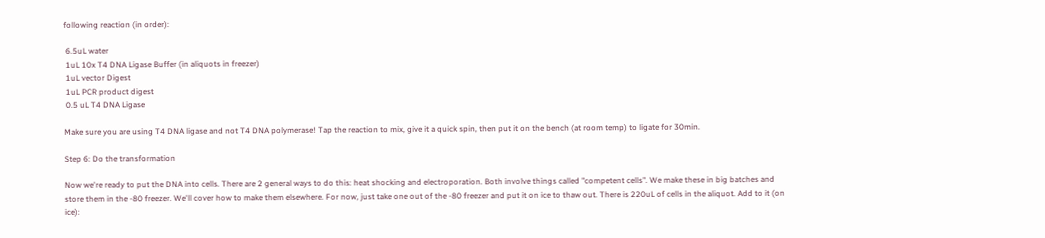following reaction (in order):

 6.5uL water
 1uL 10x T4 DNA Ligase Buffer (in aliquots in freezer)
 1uL vector Digest
 1uL PCR product digest
 0.5 uL T4 DNA Ligase

Make sure you are using T4 DNA ligase and not T4 DNA polymerase! Tap the reaction to mix, give it a quick spin, then put it on the bench (at room temp) to ligate for 30min.

Step 6: Do the transformation

Now we're ready to put the DNA into cells. There are 2 general ways to do this: heat shocking and electroporation. Both involve things called "competent cells". We make these in big batches and store them in the -80 freezer. We'll cover how to make them elsewhere. For now, just take one out of the -80 freezer and put it on ice to thaw out. There is 220uL of cells in the aliquot. Add to it (on ice):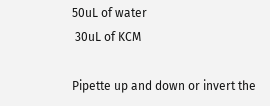50uL of water
 30uL of KCM

Pipette up and down or invert the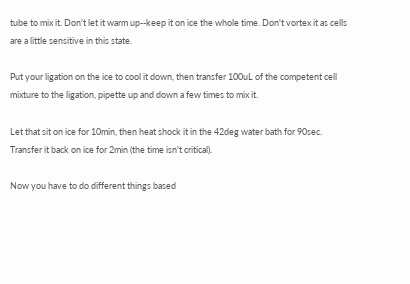tube to mix it. Don't let it warm up--keep it on ice the whole time. Don't vortex it as cells are a little sensitive in this state.

Put your ligation on the ice to cool it down, then transfer 100uL of the competent cell mixture to the ligation, pipette up and down a few times to mix it.

Let that sit on ice for 10min, then heat shock it in the 42deg water bath for 90sec. Transfer it back on ice for 2min (the time isn't critical).

Now you have to do different things based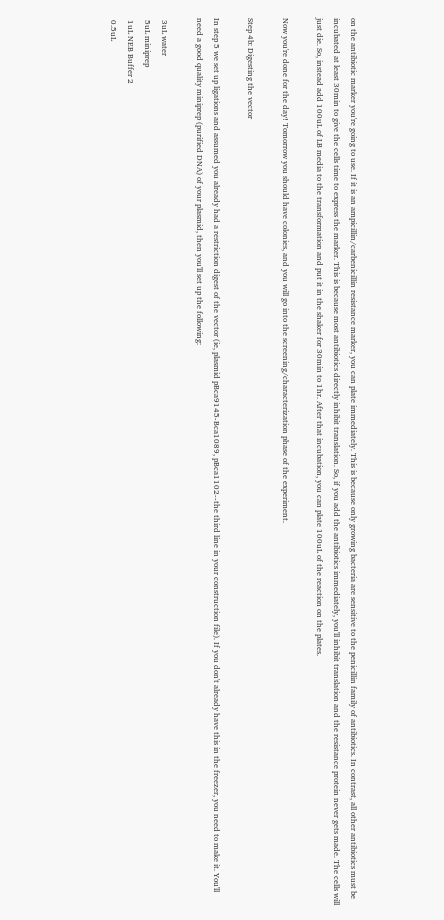on the antibiotic marker you're going to use. If it is an ampicillin/carbenicillin resistance marker, you can plate immediately. This is because only growing bacteria are sensitive to the penicillin family of antibiotics. In contrast, all other antibiotics must be incubated at least 30min to give the cells time to express the marker. This is because most antibiotics directly inhibit translation. So, if you add the antibiotics immediately, you'll inhibit translation and the resistance protein never gets made. The cells will just die. So, instead add 100uL of LB media to the transformation and put it in the shaker for 30min to 1hr. After that incubation, you can plate 100uL of the reaction on the plates.

Now you're done for the day! Tomorrow you should have colonies, and you will go into the screening/characterization phase of the experiment.

Step 4b: Digesting the vector

In step 5 we set up ligations and assumed you already had a restriction digest of the vector (ie, plasmid pBca9145-Bca1089, pBca1102--the third line in your construction file). If you don't already have this in the freezer, you need to make it. You'll need a good quality miniprep (purified DNA) of your plasmid, then you'll set up the following:

 3uL water
 5uL miniprep
 1uL NEB Buffer 2
 0.5uL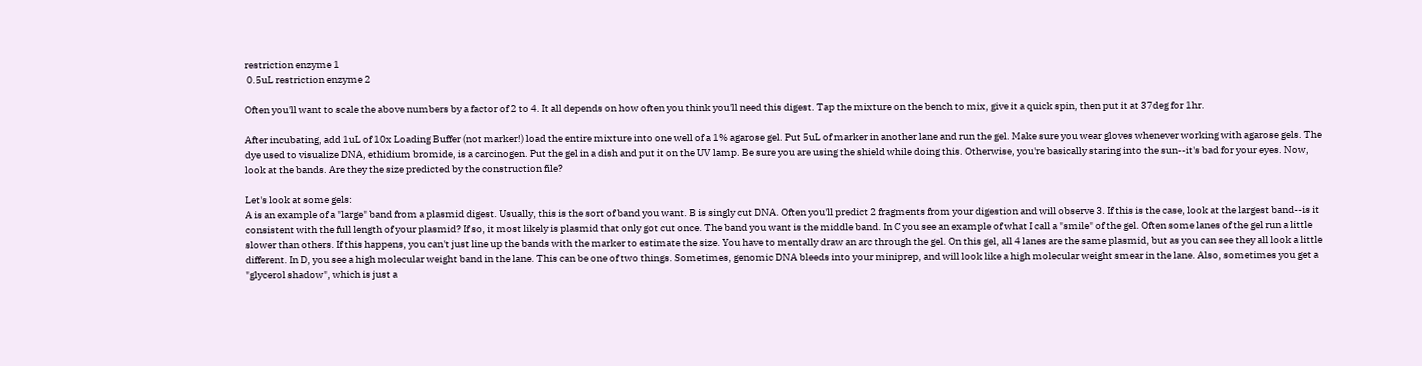restriction enzyme 1
 0.5uL restriction enzyme 2

Often you'll want to scale the above numbers by a factor of 2 to 4. It all depends on how often you think you'll need this digest. Tap the mixture on the bench to mix, give it a quick spin, then put it at 37deg for 1hr.

After incubating, add 1uL of 10x Loading Buffer (not marker!) load the entire mixture into one well of a 1% agarose gel. Put 5uL of marker in another lane and run the gel. Make sure you wear gloves whenever working with agarose gels. The dye used to visualize DNA, ethidium bromide, is a carcinogen. Put the gel in a dish and put it on the UV lamp. Be sure you are using the shield while doing this. Otherwise, you're basically staring into the sun--it's bad for your eyes. Now, look at the bands. Are they the size predicted by the construction file?

Let's look at some gels:
A is an example of a "large" band from a plasmid digest. Usually, this is the sort of band you want. B is singly cut DNA. Often you'll predict 2 fragments from your digestion and will observe 3. If this is the case, look at the largest band--is it consistent with the full length of your plasmid? If so, it most likely is plasmid that only got cut once. The band you want is the middle band. In C you see an example of what I call a "smile" of the gel. Often some lanes of the gel run a little slower than others. If this happens, you can't just line up the bands with the marker to estimate the size. You have to mentally draw an arc through the gel. On this gel, all 4 lanes are the same plasmid, but as you can see they all look a little different. In D, you see a high molecular weight band in the lane. This can be one of two things. Sometimes, genomic DNA bleeds into your miniprep, and will look like a high molecular weight smear in the lane. Also, sometimes you get a "glycerol shadow", which is just a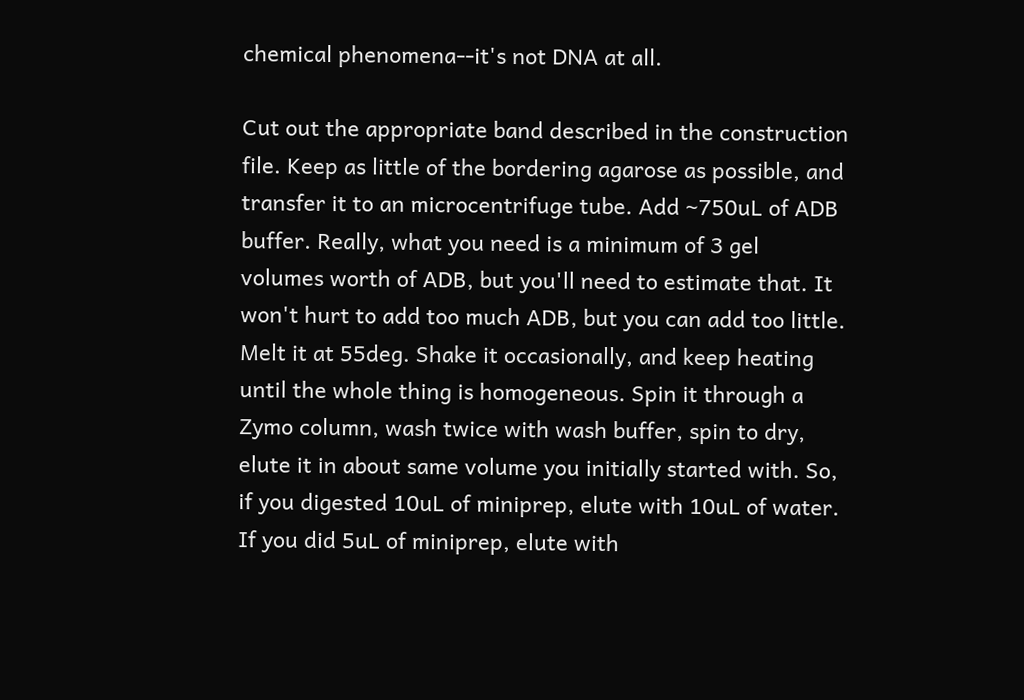chemical phenomena--it's not DNA at all.

Cut out the appropriate band described in the construction file. Keep as little of the bordering agarose as possible, and transfer it to an microcentrifuge tube. Add ~750uL of ADB buffer. Really, what you need is a minimum of 3 gel volumes worth of ADB, but you'll need to estimate that. It won't hurt to add too much ADB, but you can add too little. Melt it at 55deg. Shake it occasionally, and keep heating until the whole thing is homogeneous. Spin it through a Zymo column, wash twice with wash buffer, spin to dry, elute it in about same volume you initially started with. So, if you digested 10uL of miniprep, elute with 10uL of water. If you did 5uL of miniprep, elute with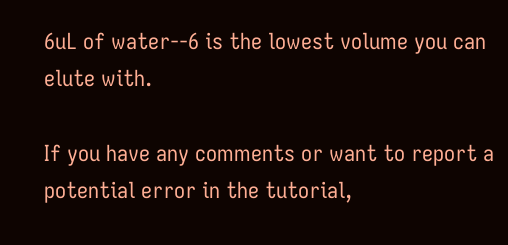6uL of water--6 is the lowest volume you can elute with.

If you have any comments or want to report a potential error in the tutorial,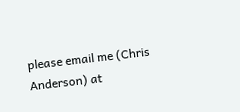please email me (Chris Anderson) at